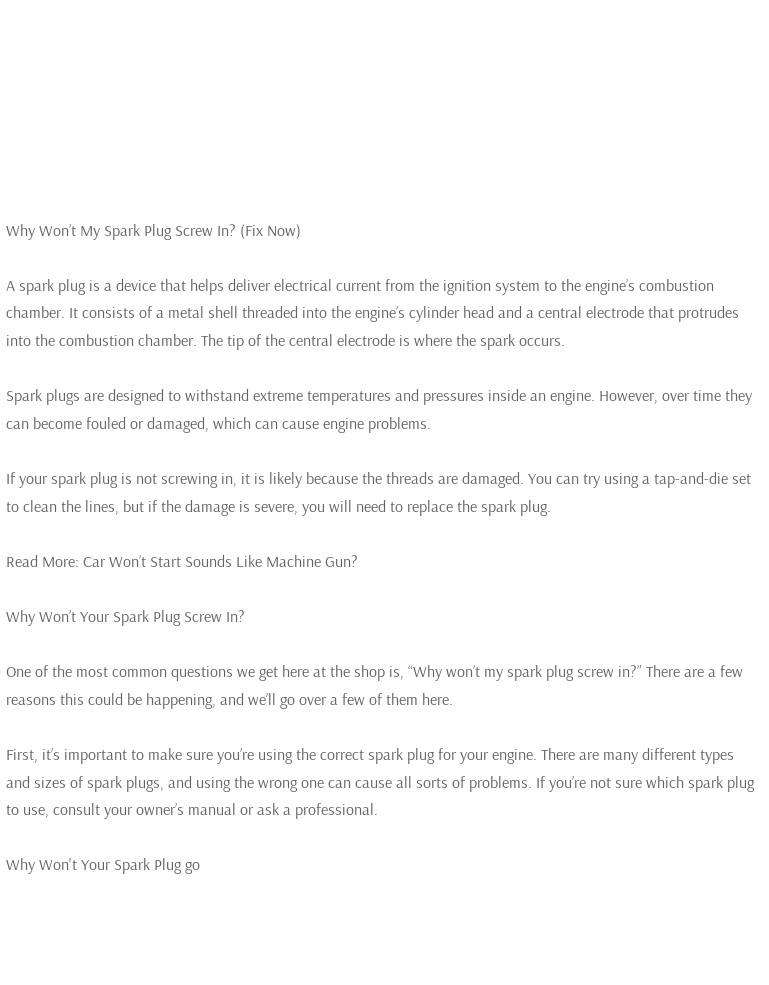Why Won’t My Spark Plug Screw In? (Fix Now)

A spark plug is a device that helps deliver electrical current from the ignition system to the engine’s combustion chamber. It consists of a metal shell threaded into the engine’s cylinder head and a central electrode that protrudes into the combustion chamber. The tip of the central electrode is where the spark occurs.

Spark plugs are designed to withstand extreme temperatures and pressures inside an engine. However, over time they can become fouled or damaged, which can cause engine problems.

If your spark plug is not screwing in, it is likely because the threads are damaged. You can try using a tap-and-die set to clean the lines, but if the damage is severe, you will need to replace the spark plug.

Read More: Car Won’t Start Sounds Like Machine Gun?

Why Won’t Your Spark Plug Screw In?

One of the most common questions we get here at the shop is, “Why won’t my spark plug screw in?” There are a few reasons this could be happening, and we’ll go over a few of them here.

First, it’s important to make sure you’re using the correct spark plug for your engine. There are many different types and sizes of spark plugs, and using the wrong one can cause all sorts of problems. If you’re not sure which spark plug to use, consult your owner’s manual or ask a professional.

Why Won't Your Spark Plug go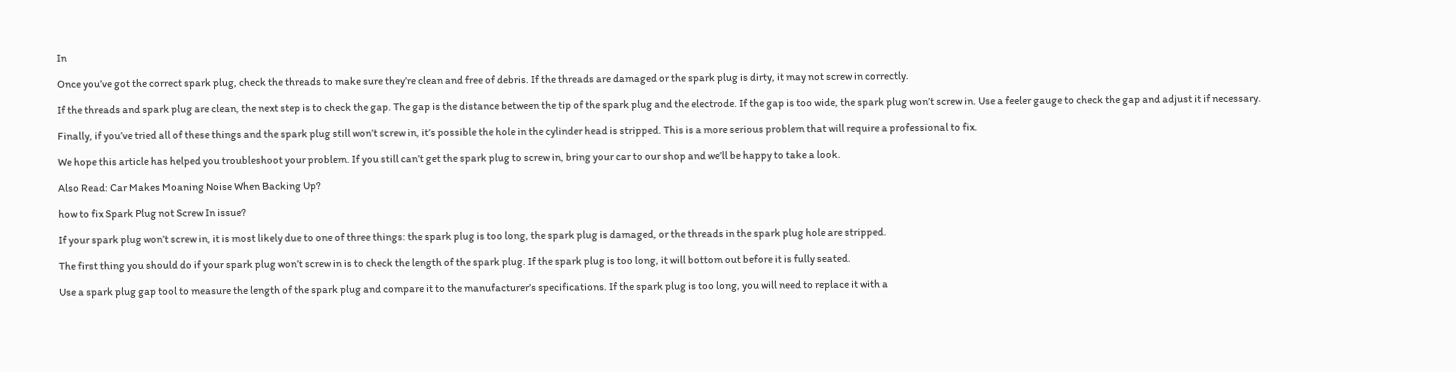In

Once you’ve got the correct spark plug, check the threads to make sure they’re clean and free of debris. If the threads are damaged or the spark plug is dirty, it may not screw in correctly.

If the threads and spark plug are clean, the next step is to check the gap. The gap is the distance between the tip of the spark plug and the electrode. If the gap is too wide, the spark plug won’t screw in. Use a feeler gauge to check the gap and adjust it if necessary.

Finally, if you’ve tried all of these things and the spark plug still won’t screw in, it’s possible the hole in the cylinder head is stripped. This is a more serious problem that will require a professional to fix.

We hope this article has helped you troubleshoot your problem. If you still can’t get the spark plug to screw in, bring your car to our shop and we’ll be happy to take a look.

Also Read: Car Makes Moaning Noise When Backing Up?

how to fix Spark Plug not Screw In issue?

If your spark plug won’t screw in, it is most likely due to one of three things: the spark plug is too long, the spark plug is damaged, or the threads in the spark plug hole are stripped.

The first thing you should do if your spark plug won’t screw in is to check the length of the spark plug. If the spark plug is too long, it will bottom out before it is fully seated.

Use a spark plug gap tool to measure the length of the spark plug and compare it to the manufacturer’s specifications. If the spark plug is too long, you will need to replace it with a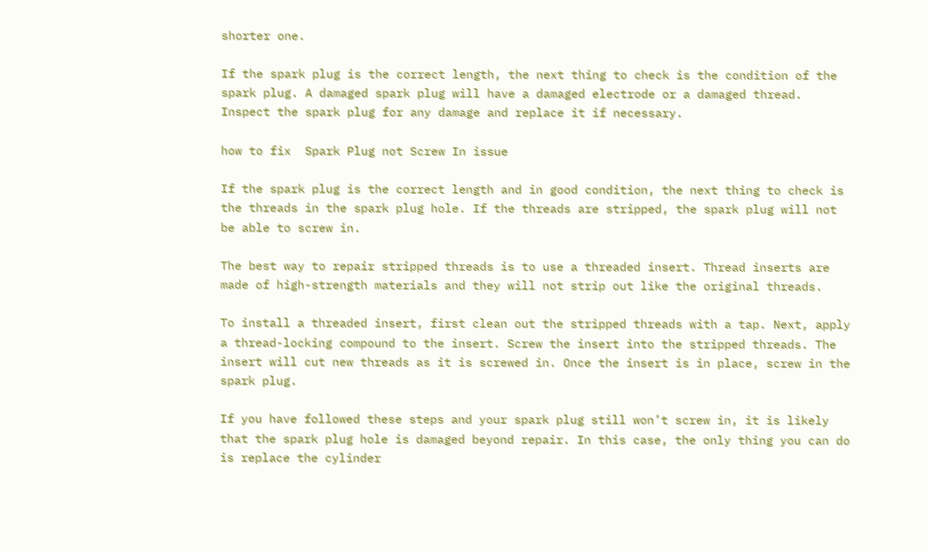shorter one.

If the spark plug is the correct length, the next thing to check is the condition of the spark plug. A damaged spark plug will have a damaged electrode or a damaged thread. Inspect the spark plug for any damage and replace it if necessary.

how to fix  Spark Plug not Screw In issue

If the spark plug is the correct length and in good condition, the next thing to check is the threads in the spark plug hole. If the threads are stripped, the spark plug will not be able to screw in.

The best way to repair stripped threads is to use a threaded insert. Thread inserts are made of high-strength materials and they will not strip out like the original threads.

To install a threaded insert, first clean out the stripped threads with a tap. Next, apply a thread-locking compound to the insert. Screw the insert into the stripped threads. The insert will cut new threads as it is screwed in. Once the insert is in place, screw in the spark plug.

If you have followed these steps and your spark plug still won’t screw in, it is likely that the spark plug hole is damaged beyond repair. In this case, the only thing you can do is replace the cylinder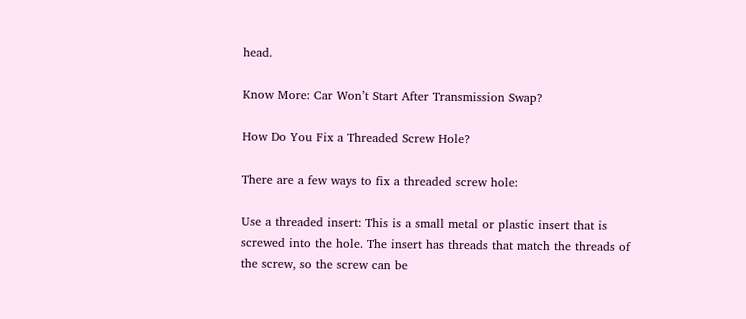head.

Know More: Car Won’t Start After Transmission Swap?

How Do You Fix a Threaded Screw Hole?

There are a few ways to fix a threaded screw hole:

Use a threaded insert: This is a small metal or plastic insert that is screwed into the hole. The insert has threads that match the threads of the screw, so the screw can be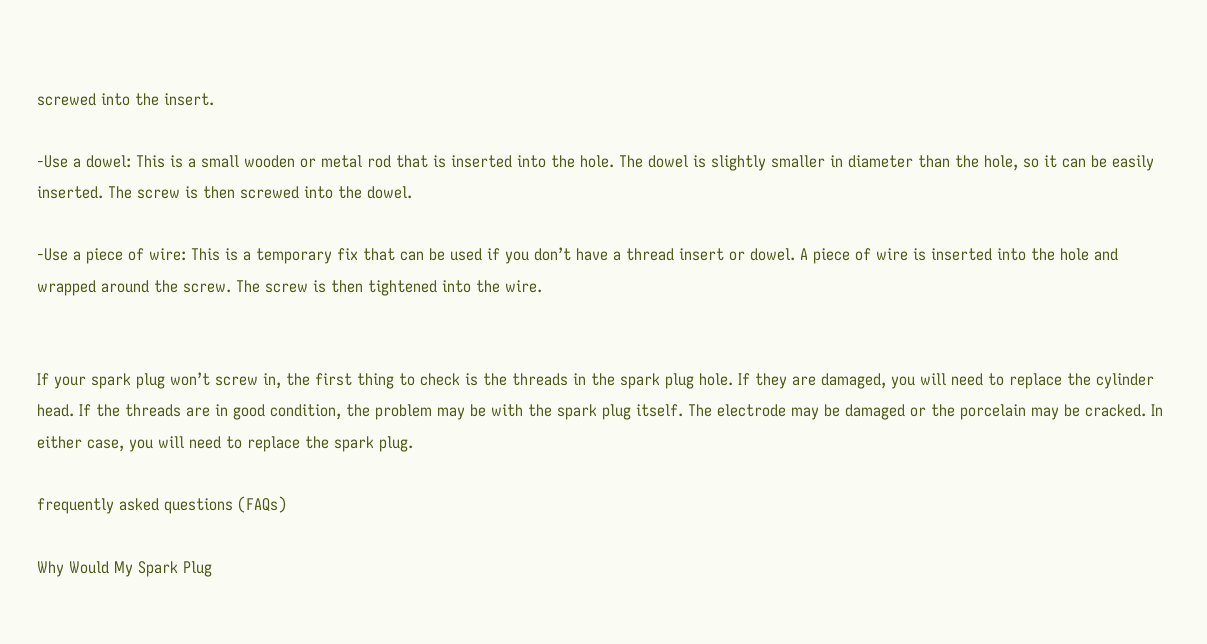screwed into the insert.

-Use a dowel: This is a small wooden or metal rod that is inserted into the hole. The dowel is slightly smaller in diameter than the hole, so it can be easily inserted. The screw is then screwed into the dowel.

-Use a piece of wire: This is a temporary fix that can be used if you don’t have a thread insert or dowel. A piece of wire is inserted into the hole and wrapped around the screw. The screw is then tightened into the wire.


If your spark plug won’t screw in, the first thing to check is the threads in the spark plug hole. If they are damaged, you will need to replace the cylinder head. If the threads are in good condition, the problem may be with the spark plug itself. The electrode may be damaged or the porcelain may be cracked. In either case, you will need to replace the spark plug.

frequently asked questions (FAQs)

Why Would My Spark Plug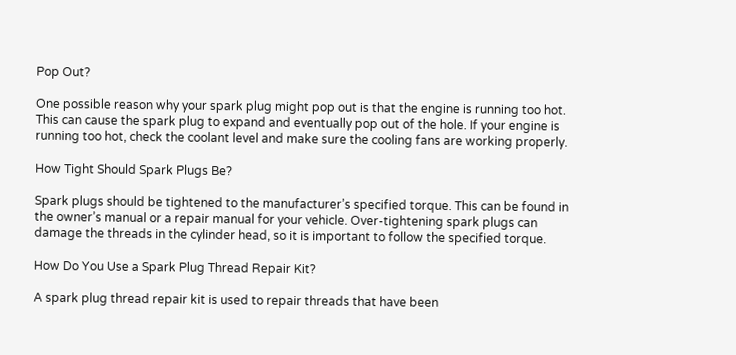Pop Out?

One possible reason why your spark plug might pop out is that the engine is running too hot. This can cause the spark plug to expand and eventually pop out of the hole. If your engine is running too hot, check the coolant level and make sure the cooling fans are working properly.

How Tight Should Spark Plugs Be?

Spark plugs should be tightened to the manufacturer’s specified torque. This can be found in the owner’s manual or a repair manual for your vehicle. Over-tightening spark plugs can damage the threads in the cylinder head, so it is important to follow the specified torque.

How Do You Use a Spark Plug Thread Repair Kit?

A spark plug thread repair kit is used to repair threads that have been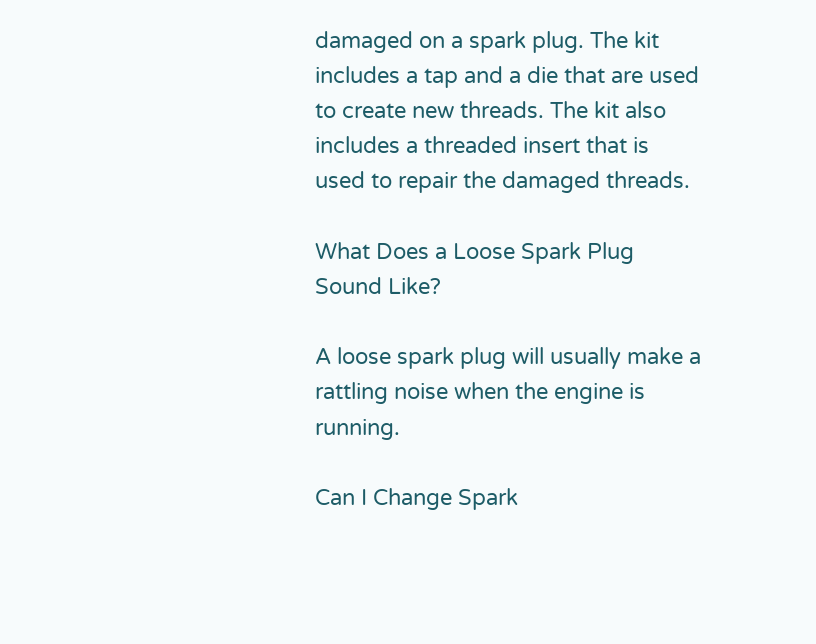damaged on a spark plug. The kit includes a tap and a die that are used to create new threads. The kit also includes a threaded insert that is used to repair the damaged threads.

What Does a Loose Spark Plug Sound Like?

A loose spark plug will usually make a rattling noise when the engine is running.

Can I Change Spark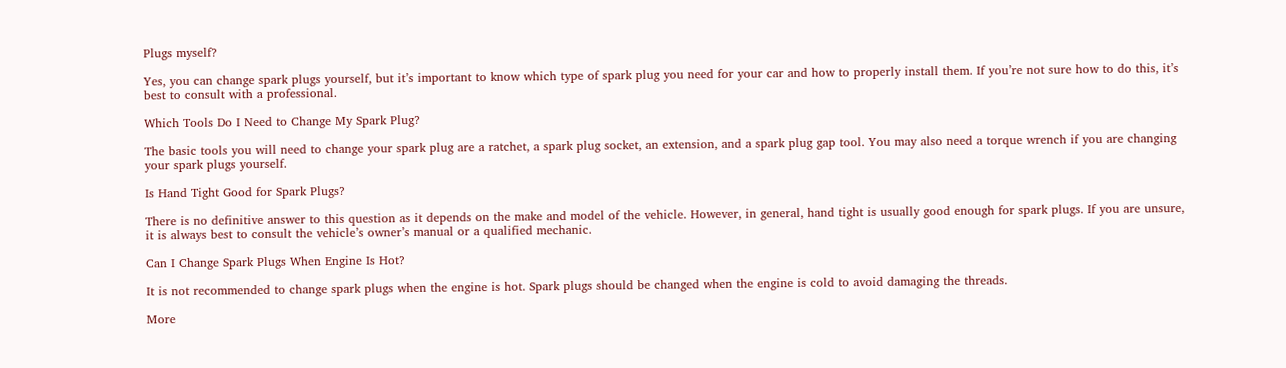Plugs myself?

Yes, you can change spark plugs yourself, but it’s important to know which type of spark plug you need for your car and how to properly install them. If you’re not sure how to do this, it’s best to consult with a professional.

Which Tools Do I Need to Change My Spark Plug?

The basic tools you will need to change your spark plug are a ratchet, a spark plug socket, an extension, and a spark plug gap tool. You may also need a torque wrench if you are changing your spark plugs yourself.

Is Hand Tight Good for Spark Plugs?

There is no definitive answer to this question as it depends on the make and model of the vehicle. However, in general, hand tight is usually good enough for spark plugs. If you are unsure, it is always best to consult the vehicle’s owner’s manual or a qualified mechanic.

Can I Change Spark Plugs When Engine Is Hot?

It is not recommended to change spark plugs when the engine is hot. Spark plugs should be changed when the engine is cold to avoid damaging the threads.

More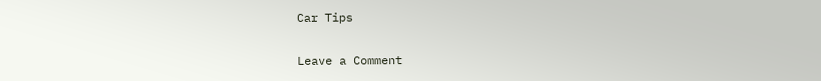Car Tips

Leave a Comment